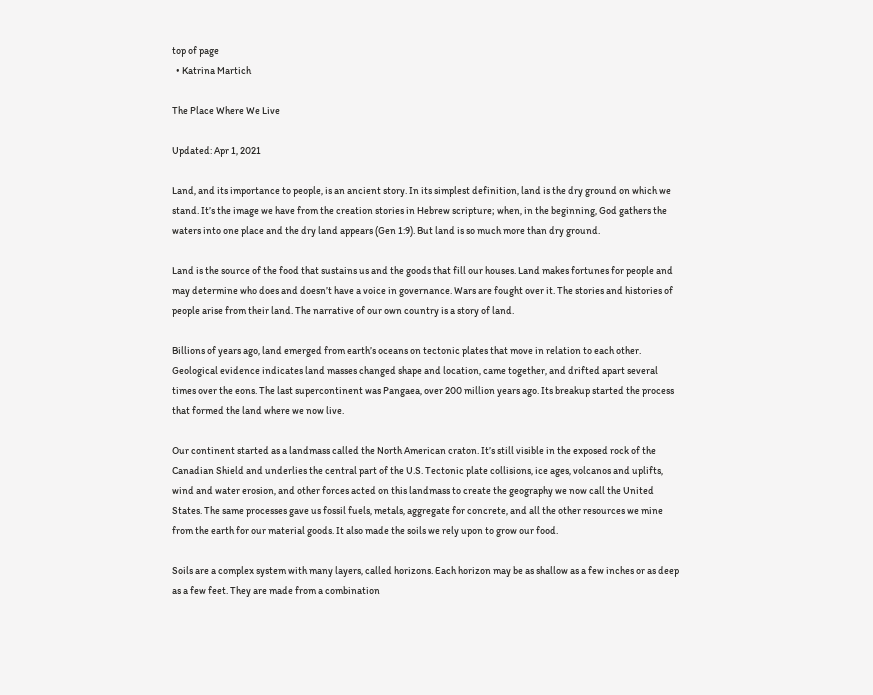top of page
  • Katrina Martich

The Place Where We Live

Updated: Apr 1, 2021

Land, and its importance to people, is an ancient story. In its simplest definition, land is the dry ground on which we stand. It’s the image we have from the creation stories in Hebrew scripture; when, in the beginning, God gathers the waters into one place and the dry land appears (Gen 1:9). But land is so much more than dry ground.

Land is the source of the food that sustains us and the goods that fill our houses. Land makes fortunes for people and may determine who does and doesn’t have a voice in governance. Wars are fought over it. The stories and histories of people arise from their land. The narrative of our own country is a story of land.

Billions of years ago, land emerged from earth’s oceans on tectonic plates that move in relation to each other. Geological evidence indicates land masses changed shape and location, came together, and drifted apart several times over the eons. The last supercontinent was Pangaea, over 200 million years ago. Its breakup started the process that formed the land where we now live.

Our continent started as a landmass called the North American craton. It’s still visible in the exposed rock of the Canadian Shield and underlies the central part of the U.S. Tectonic plate collisions, ice ages, volcanos and uplifts, wind and water erosion, and other forces acted on this landmass to create the geography we now call the United States. The same processes gave us fossil fuels, metals, aggregate for concrete, and all the other resources we mine from the earth for our material goods. It also made the soils we rely upon to grow our food.

Soils are a complex system with many layers, called horizons. Each horizon may be as shallow as a few inches or as deep as a few feet. They are made from a combination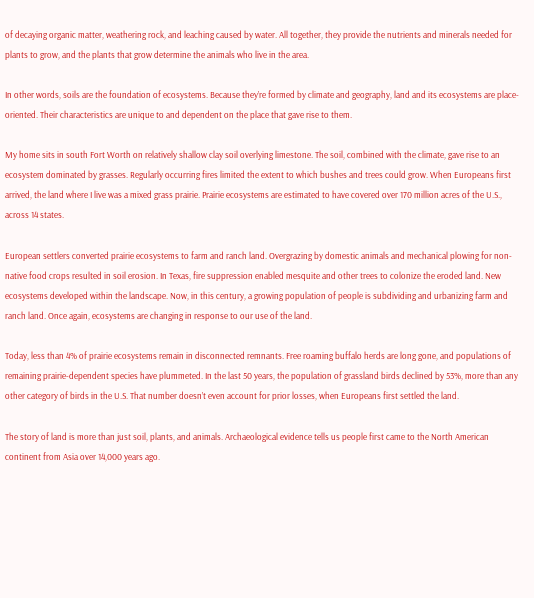of decaying organic matter, weathering rock, and leaching caused by water. All together, they provide the nutrients and minerals needed for plants to grow, and the plants that grow determine the animals who live in the area.

In other words, soils are the foundation of ecosystems. Because they’re formed by climate and geography, land and its ecosystems are place-oriented. Their characteristics are unique to and dependent on the place that gave rise to them.

My home sits in south Fort Worth on relatively shallow clay soil overlying limestone. The soil, combined with the climate, gave rise to an ecosystem dominated by grasses. Regularly occurring fires limited the extent to which bushes and trees could grow. When Europeans first arrived, the land where I live was a mixed grass prairie. Prairie ecosystems are estimated to have covered over 170 million acres of the U.S., across 14 states.

European settlers converted prairie ecosystems to farm and ranch land. Overgrazing by domestic animals and mechanical plowing for non-native food crops resulted in soil erosion. In Texas, fire suppression enabled mesquite and other trees to colonize the eroded land. New ecosystems developed within the landscape. Now, in this century, a growing population of people is subdividing and urbanizing farm and ranch land. Once again, ecosystems are changing in response to our use of the land.

Today, less than 4% of prairie ecosystems remain in disconnected remnants. Free roaming buffalo herds are long gone, and populations of remaining prairie-dependent species have plummeted. In the last 50 years, the population of grassland birds declined by 53%, more than any other category of birds in the U.S. That number doesn’t even account for prior losses, when Europeans first settled the land.

The story of land is more than just soil, plants, and animals. Archaeological evidence tells us people first came to the North American continent from Asia over 14,000 years ago.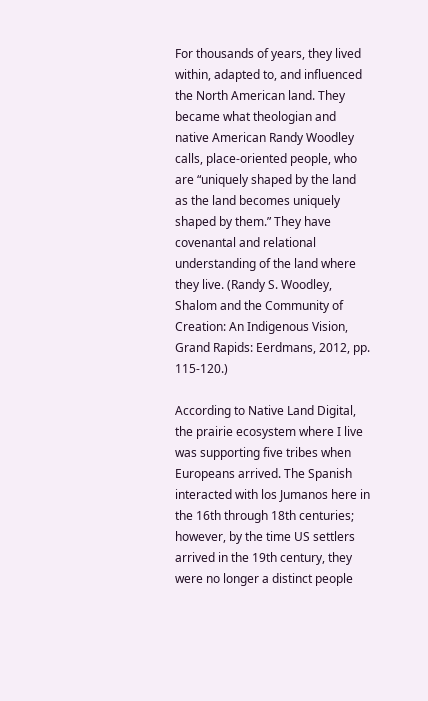For thousands of years, they lived within, adapted to, and influenced the North American land. They became what theologian and native American Randy Woodley calls, place-oriented people, who are “uniquely shaped by the land as the land becomes uniquely shaped by them.” They have covenantal and relational understanding of the land where they live. (Randy S. Woodley, Shalom and the Community of Creation: An Indigenous Vision, Grand Rapids: Eerdmans, 2012, pp. 115-120.)

According to Native Land Digital, the prairie ecosystem where I live was supporting five tribes when Europeans arrived. The Spanish interacted with los Jumanos here in the 16th through 18th centuries; however, by the time US settlers arrived in the 19th century, they were no longer a distinct people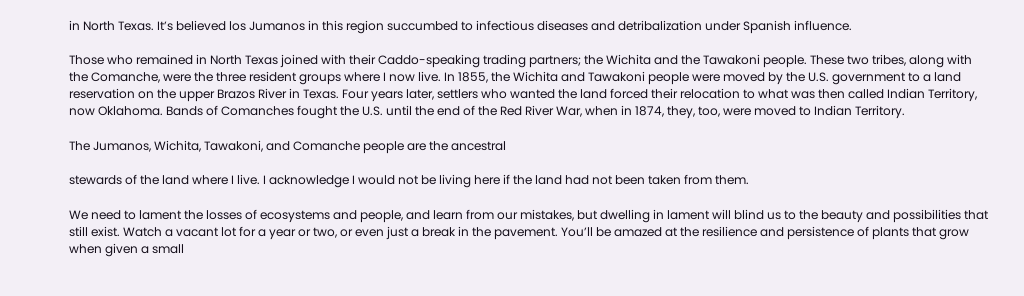in North Texas. It’s believed los Jumanos in this region succumbed to infectious diseases and detribalization under Spanish influence.

Those who remained in North Texas joined with their Caddo-speaking trading partners; the Wichita and the Tawakoni people. These two tribes, along with the Comanche, were the three resident groups where I now live. In 1855, the Wichita and Tawakoni people were moved by the U.S. government to a land reservation on the upper Brazos River in Texas. Four years later, settlers who wanted the land forced their relocation to what was then called Indian Territory, now Oklahoma. Bands of Comanches fought the U.S. until the end of the Red River War, when in 1874, they, too, were moved to Indian Territory.

The Jumanos, Wichita, Tawakoni, and Comanche people are the ancestral

stewards of the land where I live. I acknowledge I would not be living here if the land had not been taken from them.

We need to lament the losses of ecosystems and people, and learn from our mistakes, but dwelling in lament will blind us to the beauty and possibilities that still exist. Watch a vacant lot for a year or two, or even just a break in the pavement. You’ll be amazed at the resilience and persistence of plants that grow when given a small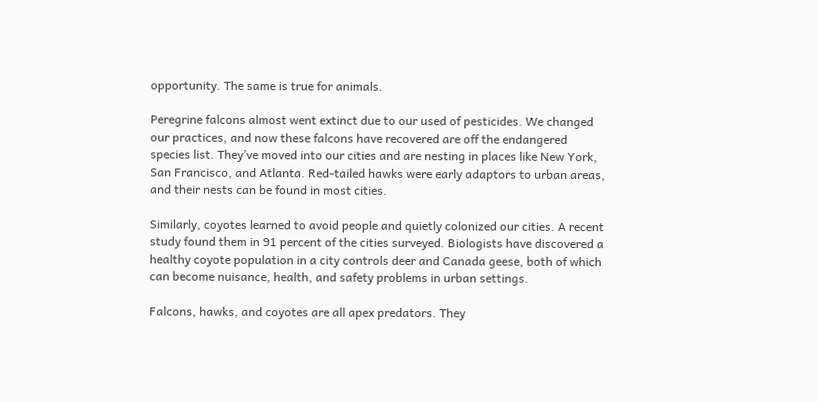opportunity. The same is true for animals.

Peregrine falcons almost went extinct due to our used of pesticides. We changed our practices, and now these falcons have recovered are off the endangered species list. They’ve moved into our cities and are nesting in places like New York, San Francisco, and Atlanta. Red-tailed hawks were early adaptors to urban areas, and their nests can be found in most cities.

Similarly, coyotes learned to avoid people and quietly colonized our cities. A recent study found them in 91 percent of the cities surveyed. Biologists have discovered a healthy coyote population in a city controls deer and Canada geese, both of which can become nuisance, health, and safety problems in urban settings.

Falcons, hawks, and coyotes are all apex predators. They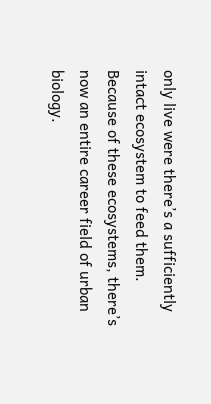only live were there’s a sufficiently intact ecosystem to feed them. Because of these ecosystems, there’s now an entire career field of urban biology.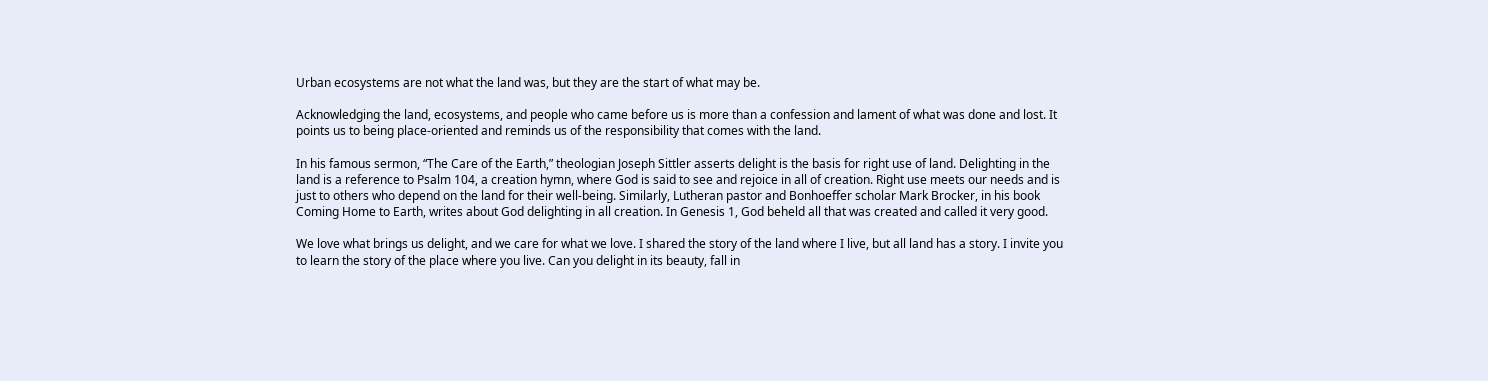Urban ecosystems are not what the land was, but they are the start of what may be.

Acknowledging the land, ecosystems, and people who came before us is more than a confession and lament of what was done and lost. It points us to being place-oriented and reminds us of the responsibility that comes with the land.

In his famous sermon, “The Care of the Earth,” theologian Joseph Sittler asserts delight is the basis for right use of land. Delighting in the land is a reference to Psalm 104, a creation hymn, where God is said to see and rejoice in all of creation. Right use meets our needs and is just to others who depend on the land for their well-being. Similarly, Lutheran pastor and Bonhoeffer scholar Mark Brocker, in his book Coming Home to Earth, writes about God delighting in all creation. In Genesis 1, God beheld all that was created and called it very good.

We love what brings us delight, and we care for what we love. I shared the story of the land where I live, but all land has a story. I invite you to learn the story of the place where you live. Can you delight in its beauty, fall in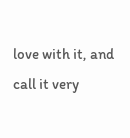love with it, and call it very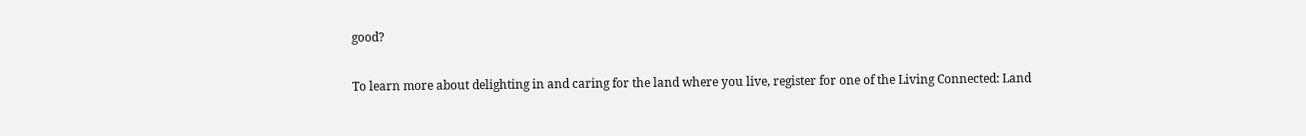good?

To learn more about delighting in and caring for the land where you live, register for one of the Living Connected: Land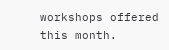workshops offered this month.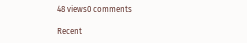48 views0 comments

Recent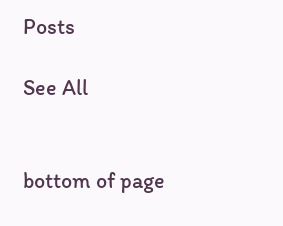Posts

See All


bottom of page